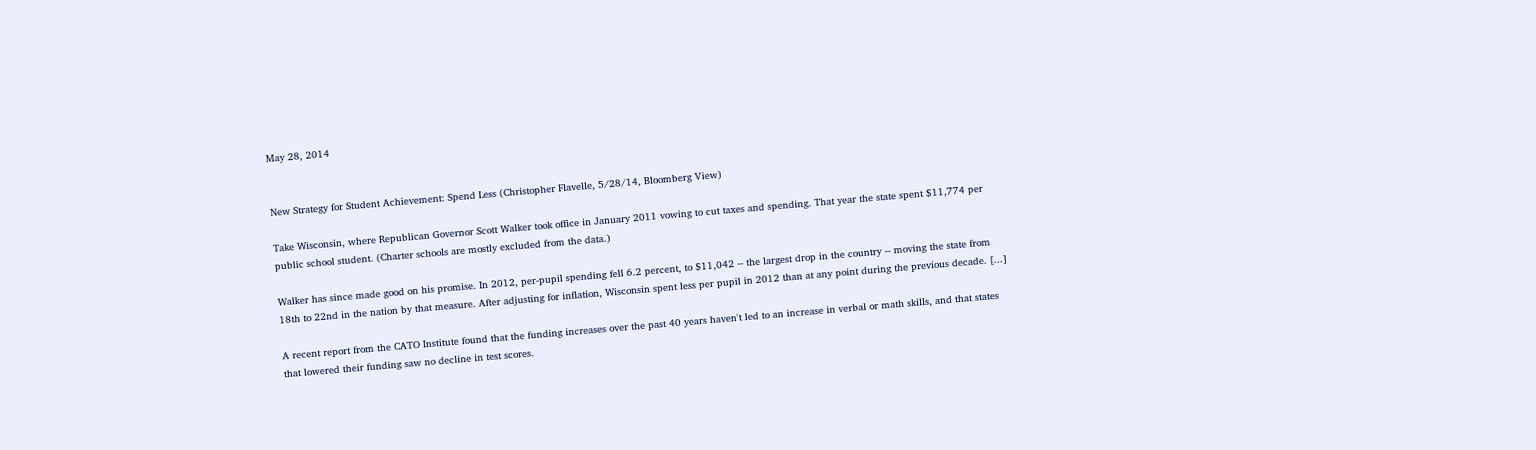May 28, 2014


New Strategy for Student Achievement: Spend Less (Christopher Flavelle, 5/28/14, Bloomberg View)

Take Wisconsin, where Republican Governor Scott Walker took office in January 2011 vowing to cut taxes and spending. That year the state spent $11,774 per public school student. (Charter schools are mostly excluded from the data.)

Walker has since made good on his promise. In 2012, per-pupil spending fell 6.2 percent, to $11,042 -- the largest drop in the country -- moving the state from 18th to 22nd in the nation by that measure. After adjusting for inflation, Wisconsin spent less per pupil in 2012 than at any point during the previous decade. [...]

A recent report from the CATO Institute found that the funding increases over the past 40 years haven't led to an increase in verbal or math skills, and that states that lowered their funding saw no decline in test scores.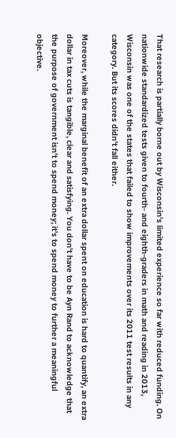That research is partially borne out by Wisconsin's limited experience so far with reduced funding. On nationwide standardized tests given to fourth- and eighth-graders in math and reading in 2013, Wisconsin was one of the states that failed to show improvements over its 2011 test results in any category. But its scores didn't fall either.

Moreover, while the marginal benefit of an extra dollar spent on education is hard to quantify, an extra dollar in tax cuts is tangible, clear and satisfying. You don't have to be Ayn Rand to acknowledge that the purpose of government isn't to spend money; it's to spend money to further a meaningful objective.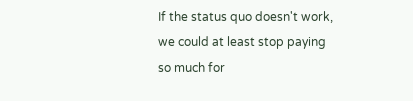If the status quo doesn't work, we could at least stop paying so much for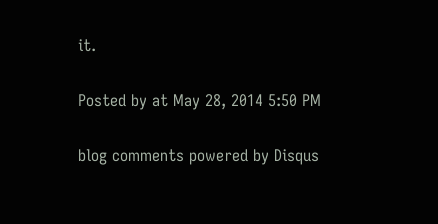it.

Posted by at May 28, 2014 5:50 PM

blog comments powered by Disqus